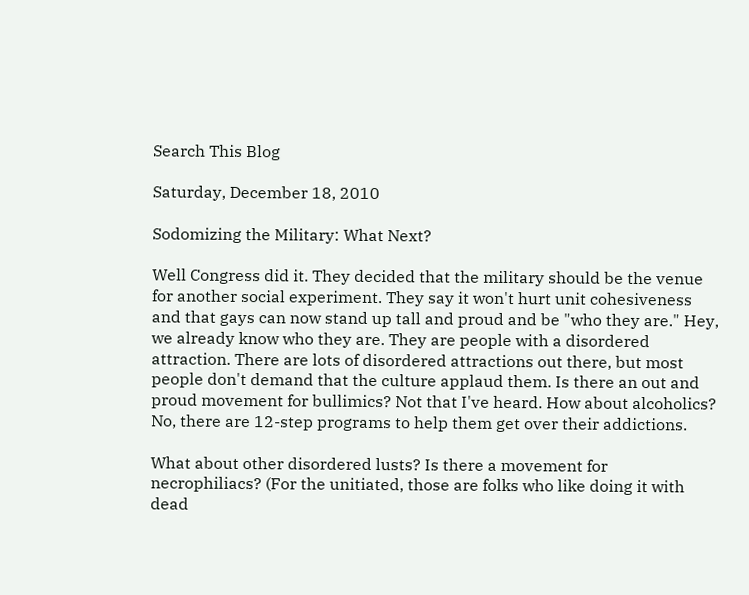Search This Blog

Saturday, December 18, 2010

Sodomizing the Military: What Next?

Well Congress did it. They decided that the military should be the venue for another social experiment. They say it won't hurt unit cohesiveness and that gays can now stand up tall and proud and be "who they are." Hey, we already know who they are. They are people with a disordered attraction. There are lots of disordered attractions out there, but most people don't demand that the culture applaud them. Is there an out and proud movement for bullimics? Not that I've heard. How about alcoholics? No, there are 12-step programs to help them get over their addictions.

What about other disordered lusts? Is there a movement for necrophiliacs? (For the unitiated, those are folks who like doing it with dead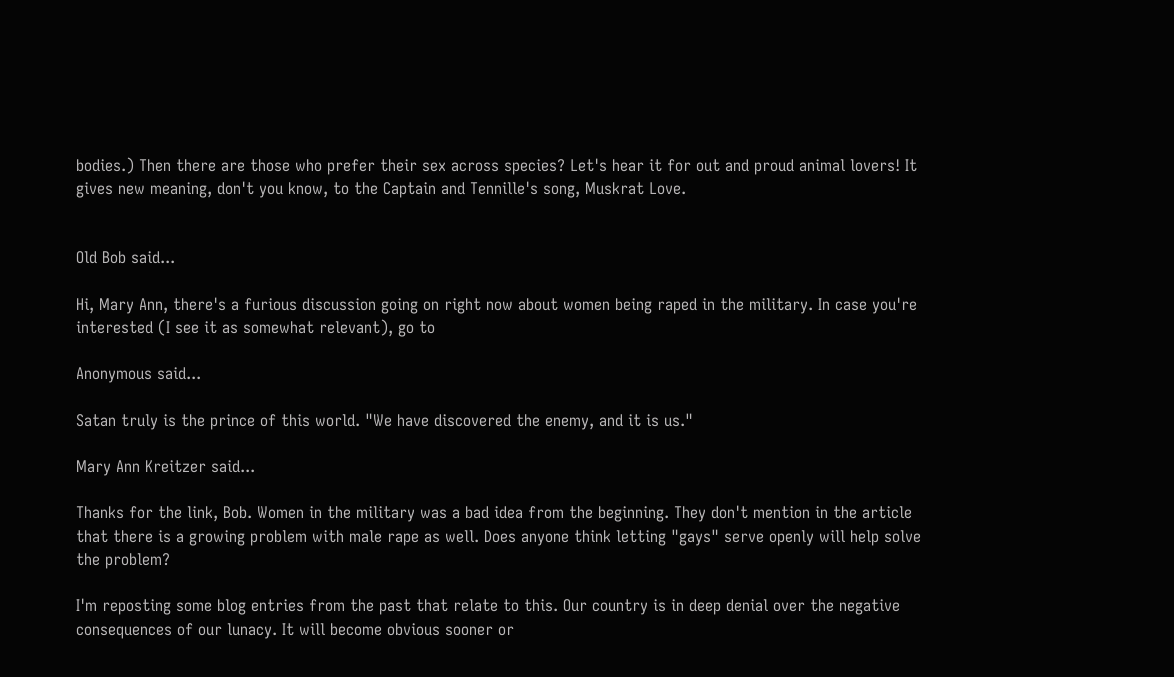bodies.) Then there are those who prefer their sex across species? Let's hear it for out and proud animal lovers! It gives new meaning, don't you know, to the Captain and Tennille's song, Muskrat Love.


Old Bob said...

Hi, Mary Ann, there's a furious discussion going on right now about women being raped in the military. In case you're interested (I see it as somewhat relevant), go to

Anonymous said...

Satan truly is the prince of this world. "We have discovered the enemy, and it is us."

Mary Ann Kreitzer said...

Thanks for the link, Bob. Women in the military was a bad idea from the beginning. They don't mention in the article that there is a growing problem with male rape as well. Does anyone think letting "gays" serve openly will help solve the problem?

I'm reposting some blog entries from the past that relate to this. Our country is in deep denial over the negative consequences of our lunacy. It will become obvious sooner or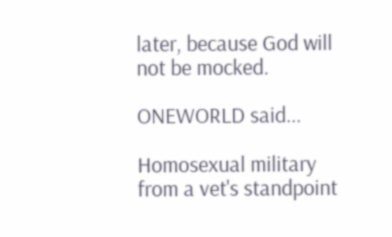later, because God will not be mocked.

ONEWORLD said...

Homosexual military from a vet's standpoint